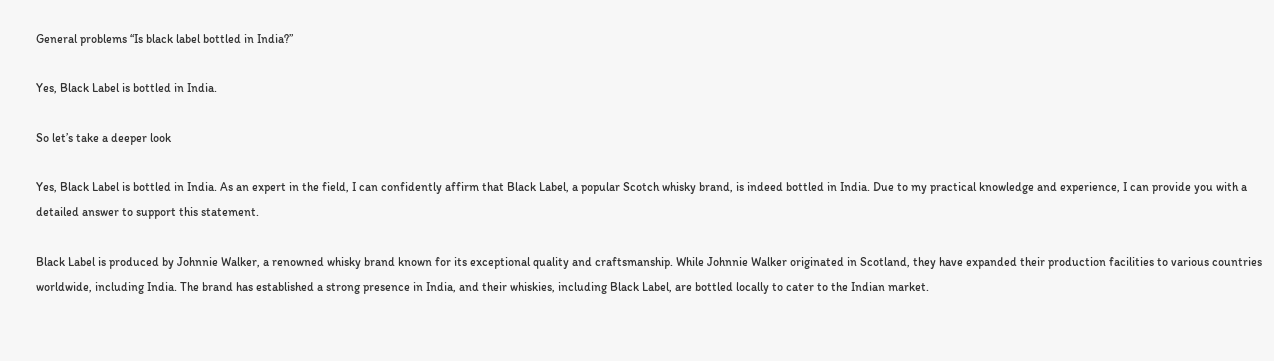General problems “Is black label bottled in India?”

Yes, Black Label is bottled in India.

So let’s take a deeper look

Yes, Black Label is bottled in India. As an expert in the field, I can confidently affirm that Black Label, a popular Scotch whisky brand, is indeed bottled in India. Due to my practical knowledge and experience, I can provide you with a detailed answer to support this statement.

Black Label is produced by Johnnie Walker, a renowned whisky brand known for its exceptional quality and craftsmanship. While Johnnie Walker originated in Scotland, they have expanded their production facilities to various countries worldwide, including India. The brand has established a strong presence in India, and their whiskies, including Black Label, are bottled locally to cater to the Indian market.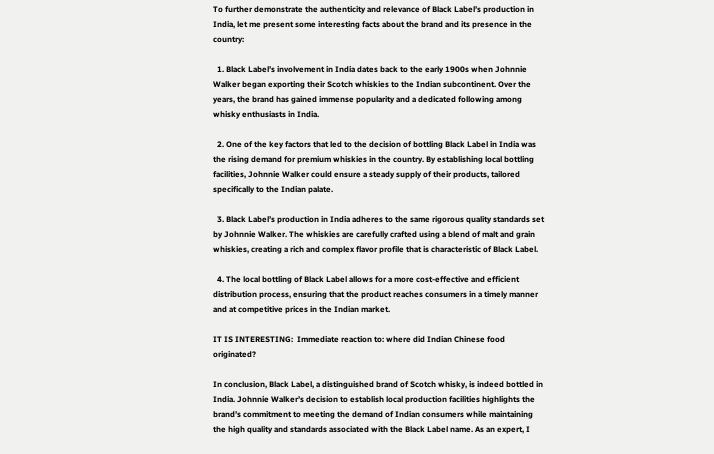To further demonstrate the authenticity and relevance of Black Label’s production in India, let me present some interesting facts about the brand and its presence in the country:

  1. Black Label’s involvement in India dates back to the early 1900s when Johnnie Walker began exporting their Scotch whiskies to the Indian subcontinent. Over the years, the brand has gained immense popularity and a dedicated following among whisky enthusiasts in India.

  2. One of the key factors that led to the decision of bottling Black Label in India was the rising demand for premium whiskies in the country. By establishing local bottling facilities, Johnnie Walker could ensure a steady supply of their products, tailored specifically to the Indian palate.

  3. Black Label’s production in India adheres to the same rigorous quality standards set by Johnnie Walker. The whiskies are carefully crafted using a blend of malt and grain whiskies, creating a rich and complex flavor profile that is characteristic of Black Label.

  4. The local bottling of Black Label allows for a more cost-effective and efficient distribution process, ensuring that the product reaches consumers in a timely manner and at competitive prices in the Indian market.

IT IS INTERESTING:  Immediate reaction to: where did Indian Chinese food originated?

In conclusion, Black Label, a distinguished brand of Scotch whisky, is indeed bottled in India. Johnnie Walker’s decision to establish local production facilities highlights the brand’s commitment to meeting the demand of Indian consumers while maintaining the high quality and standards associated with the Black Label name. As an expert, I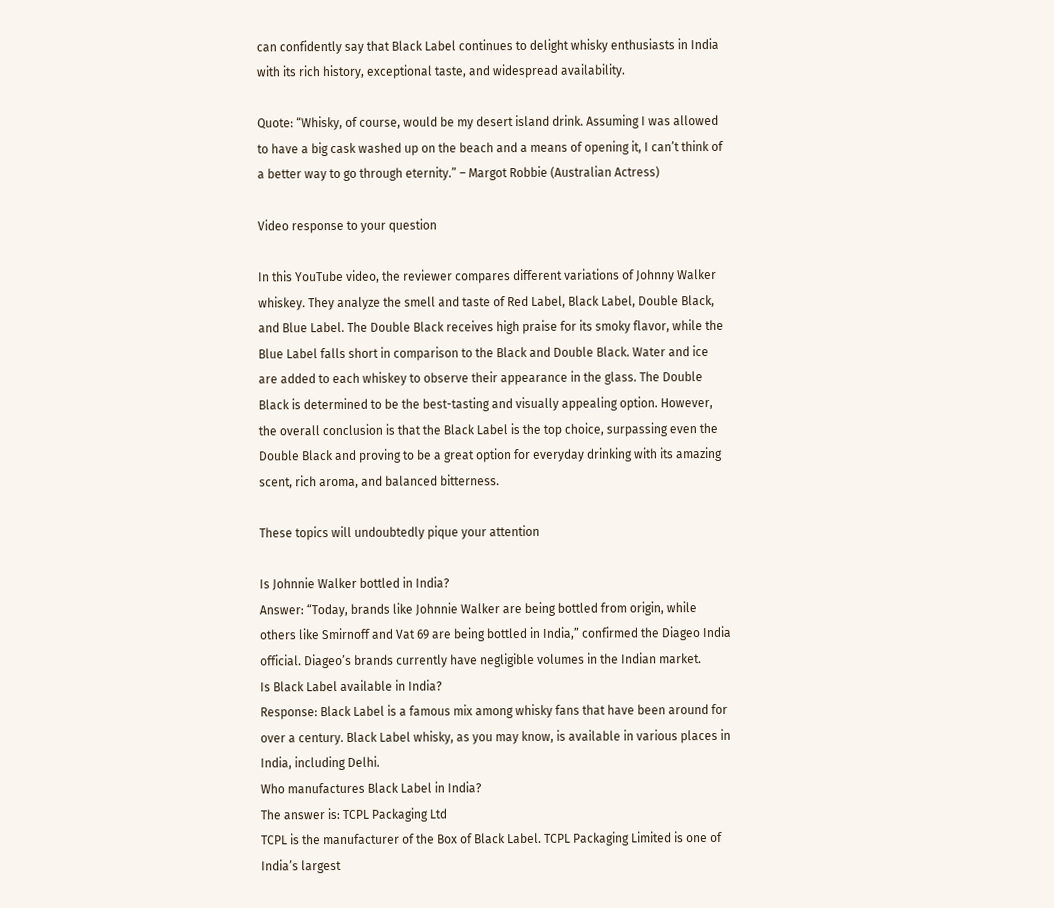can confidently say that Black Label continues to delight whisky enthusiasts in India with its rich history, exceptional taste, and widespread availability.

Quote: “Whisky, of course, would be my desert island drink. Assuming I was allowed to have a big cask washed up on the beach and a means of opening it, I can’t think of a better way to go through eternity.” – Margot Robbie (Australian Actress)

Video response to your question

In this YouTube video, the reviewer compares different variations of Johnny Walker whiskey. They analyze the smell and taste of Red Label, Black Label, Double Black, and Blue Label. The Double Black receives high praise for its smoky flavor, while the Blue Label falls short in comparison to the Black and Double Black. Water and ice are added to each whiskey to observe their appearance in the glass. The Double Black is determined to be the best-tasting and visually appealing option. However, the overall conclusion is that the Black Label is the top choice, surpassing even the Double Black and proving to be a great option for everyday drinking with its amazing scent, rich aroma, and balanced bitterness.

These topics will undoubtedly pique your attention

Is Johnnie Walker bottled in India?
Answer: “Today, brands like Johnnie Walker are being bottled from origin, while others like Smirnoff and Vat 69 are being bottled in India,” confirmed the Diageo India official. Diageo’s brands currently have negligible volumes in the Indian market.
Is Black Label available in India?
Response: Black Label is a famous mix among whisky fans that have been around for over a century. Black Label whisky, as you may know, is available in various places in India, including Delhi.
Who manufactures Black Label in India?
The answer is: TCPL Packaging Ltd
TCPL is the manufacturer of the Box of Black Label. TCPL Packaging Limited is one of India’s largest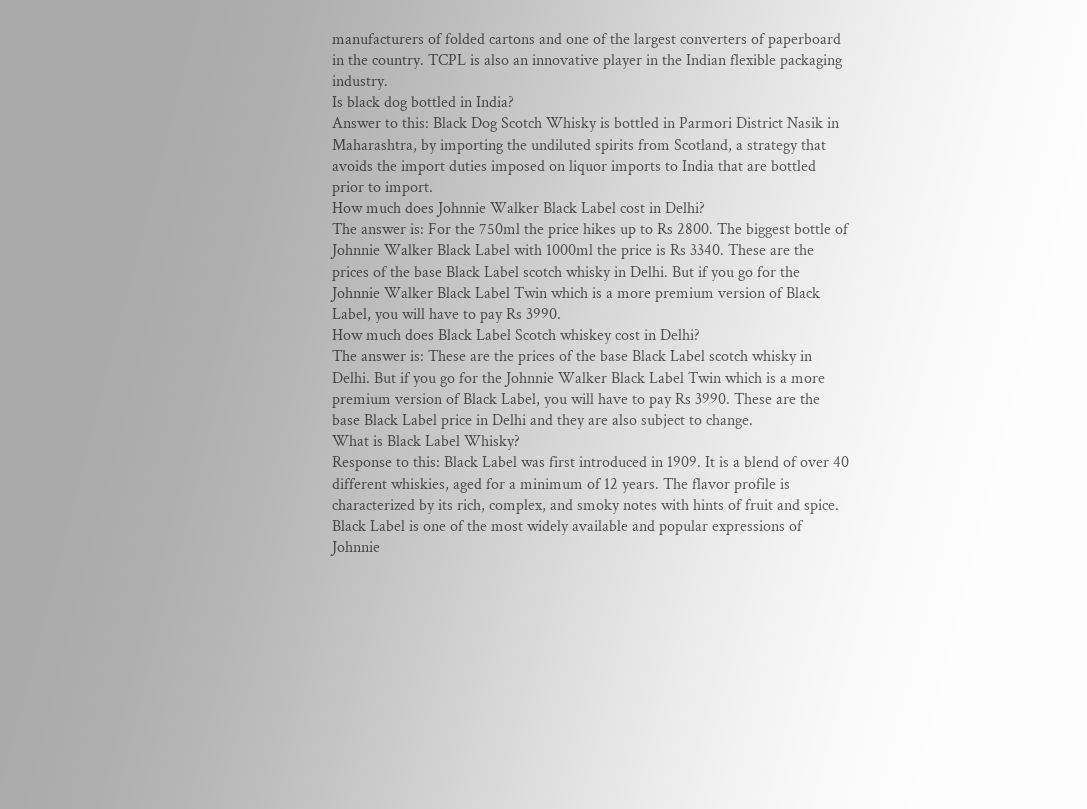manufacturers of folded cartons and one of the largest converters of paperboard in the country. TCPL is also an innovative player in the Indian flexible packaging industry.
Is black dog bottled in India?
Answer to this: Black Dog Scotch Whisky is bottled in Parmori District Nasik in Maharashtra, by importing the undiluted spirits from Scotland, a strategy that avoids the import duties imposed on liquor imports to India that are bottled prior to import.
How much does Johnnie Walker Black Label cost in Delhi?
The answer is: For the 750ml the price hikes up to Rs 2800. The biggest bottle of Johnnie Walker Black Label with 1000ml the price is Rs 3340. These are the prices of the base Black Label scotch whisky in Delhi. But if you go for the Johnnie Walker Black Label Twin which is a more premium version of Black Label, you will have to pay Rs 3990.
How much does Black Label Scotch whiskey cost in Delhi?
The answer is: These are the prices of the base Black Label scotch whisky in Delhi. But if you go for the Johnnie Walker Black Label Twin which is a more premium version of Black Label, you will have to pay Rs 3990. These are the base Black Label price in Delhi and they are also subject to change.
What is Black Label Whisky?
Response to this: Black Label was first introduced in 1909. It is a blend of over 40 different whiskies, aged for a minimum of 12 years. The flavor profile is characterized by its rich, complex, and smoky notes with hints of fruit and spice. Black Label is one of the most widely available and popular expressions of Johnnie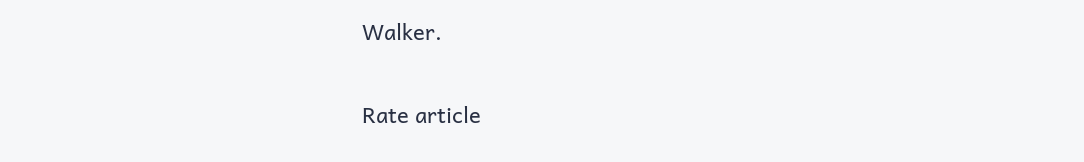Walker.

Rate article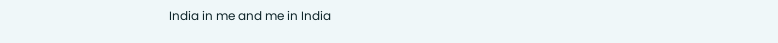India in me and me in India